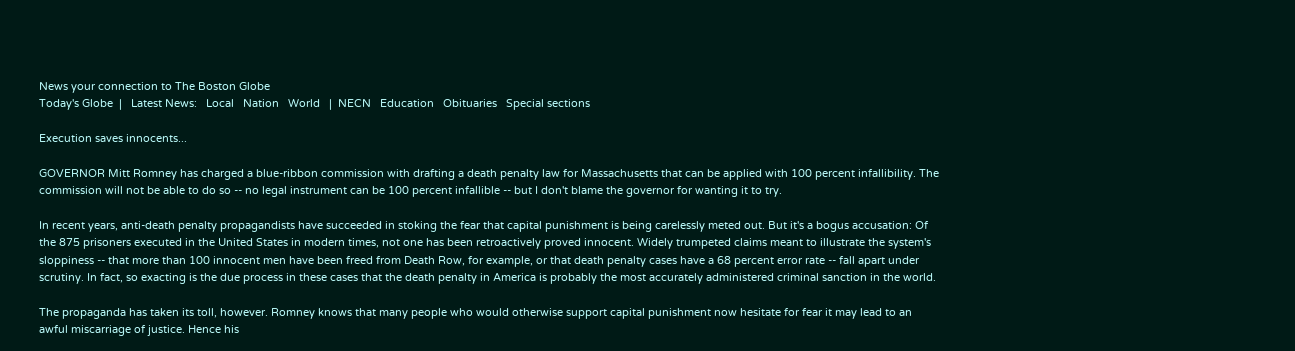News your connection to The Boston Globe
Today's Globe  |   Latest News:   Local   Nation   World   |  NECN   Education   Obituaries   Special sections

Execution saves innocents...

GOVERNOR Mitt Romney has charged a blue-ribbon commission with drafting a death penalty law for Massachusetts that can be applied with 100 percent infallibility. The commission will not be able to do so -- no legal instrument can be 100 percent infallible -- but I don't blame the governor for wanting it to try.

In recent years, anti-death penalty propagandists have succeeded in stoking the fear that capital punishment is being carelessly meted out. But it's a bogus accusation: Of the 875 prisoners executed in the United States in modern times, not one has been retroactively proved innocent. Widely trumpeted claims meant to illustrate the system's sloppiness -- that more than 100 innocent men have been freed from Death Row, for example, or that death penalty cases have a 68 percent error rate -- fall apart under scrutiny. In fact, so exacting is the due process in these cases that the death penalty in America is probably the most accurately administered criminal sanction in the world.

The propaganda has taken its toll, however. Romney knows that many people who would otherwise support capital punishment now hesitate for fear it may lead to an awful miscarriage of justice. Hence his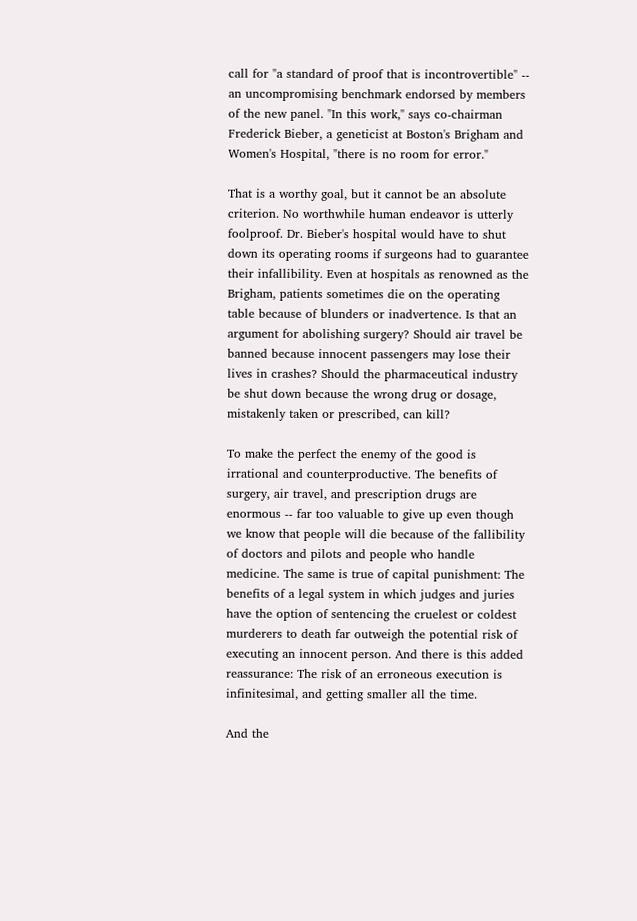call for "a standard of proof that is incontrovertible" -- an uncompromising benchmark endorsed by members of the new panel. "In this work," says co-chairman Frederick Bieber, a geneticist at Boston's Brigham and Women's Hospital, "there is no room for error."

That is a worthy goal, but it cannot be an absolute criterion. No worthwhile human endeavor is utterly foolproof. Dr. Bieber's hospital would have to shut down its operating rooms if surgeons had to guarantee their infallibility. Even at hospitals as renowned as the Brigham, patients sometimes die on the operating table because of blunders or inadvertence. Is that an argument for abolishing surgery? Should air travel be banned because innocent passengers may lose their lives in crashes? Should the pharmaceutical industry be shut down because the wrong drug or dosage, mistakenly taken or prescribed, can kill?

To make the perfect the enemy of the good is irrational and counterproductive. The benefits of surgery, air travel, and prescription drugs are enormous -- far too valuable to give up even though we know that people will die because of the fallibility of doctors and pilots and people who handle medicine. The same is true of capital punishment: The benefits of a legal system in which judges and juries have the option of sentencing the cruelest or coldest murderers to death far outweigh the potential risk of executing an innocent person. And there is this added reassurance: The risk of an erroneous execution is infinitesimal, and getting smaller all the time.

And the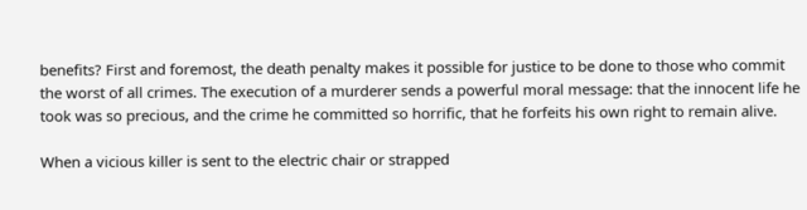benefits? First and foremost, the death penalty makes it possible for justice to be done to those who commit the worst of all crimes. The execution of a murderer sends a powerful moral message: that the innocent life he took was so precious, and the crime he committed so horrific, that he forfeits his own right to remain alive.

When a vicious killer is sent to the electric chair or strapped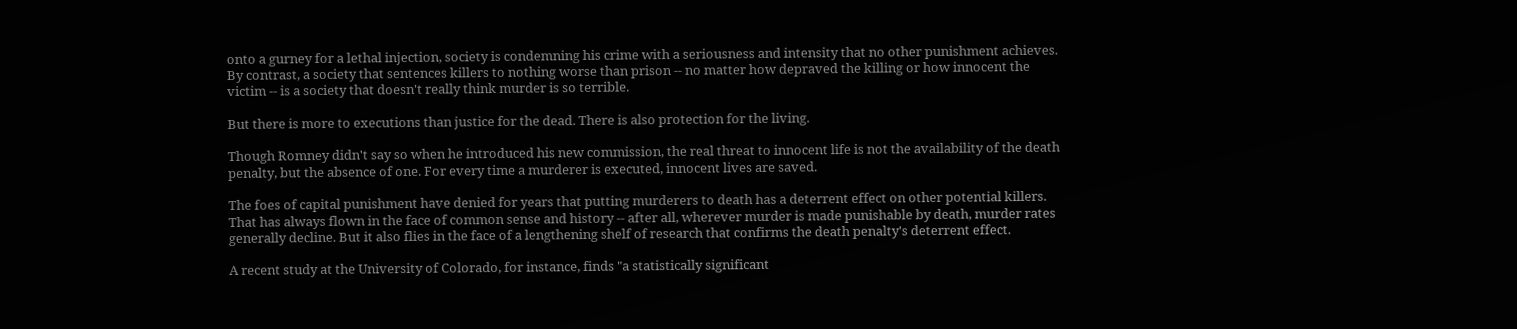onto a gurney for a lethal injection, society is condemning his crime with a seriousness and intensity that no other punishment achieves. By contrast, a society that sentences killers to nothing worse than prison -- no matter how depraved the killing or how innocent the victim -- is a society that doesn't really think murder is so terrible.

But there is more to executions than justice for the dead. There is also protection for the living.

Though Romney didn't say so when he introduced his new commission, the real threat to innocent life is not the availability of the death penalty, but the absence of one. For every time a murderer is executed, innocent lives are saved.

The foes of capital punishment have denied for years that putting murderers to death has a deterrent effect on other potential killers. That has always flown in the face of common sense and history -- after all, wherever murder is made punishable by death, murder rates generally decline. But it also flies in the face of a lengthening shelf of research that confirms the death penalty's deterrent effect.

A recent study at the University of Colorado, for instance, finds "a statistically significant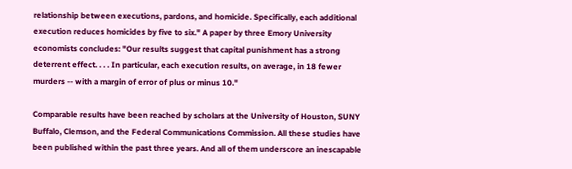relationship between executions, pardons, and homicide. Specifically, each additional execution reduces homicides by five to six." A paper by three Emory University economists concludes: "Our results suggest that capital punishment has a strong deterrent effect. . . . In particular, each execution results, on average, in 18 fewer murders -- with a margin of error of plus or minus 10."

Comparable results have been reached by scholars at the University of Houston, SUNY Buffalo, Clemson, and the Federal Communications Commission. All these studies have been published within the past three years. And all of them underscore an inescapable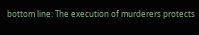bottom line: The execution of murderers protects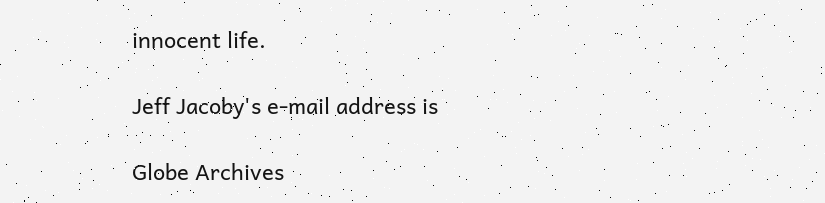innocent life.

Jeff Jacoby's e-mail address is

Globe Archives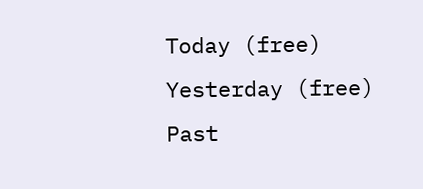Today (free)
Yesterday (free)
Past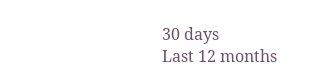30 days
Last 12 months